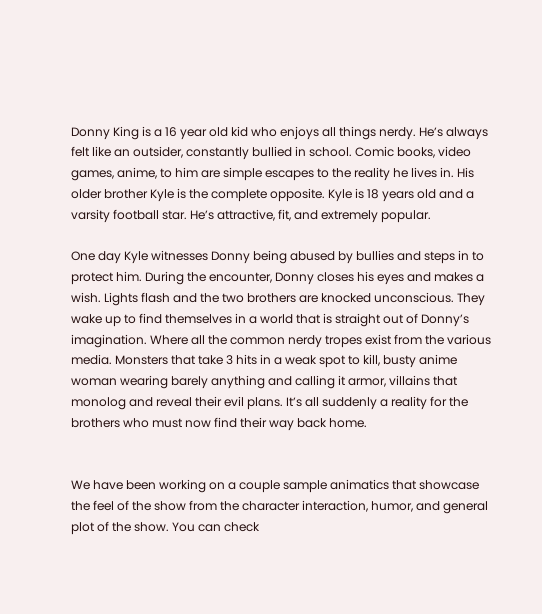Donny King is a 16 year old kid who enjoys all things nerdy. He’s always felt like an outsider, constantly bullied in school. Comic books, video games, anime, to him are simple escapes to the reality he lives in. His older brother Kyle is the complete opposite. Kyle is 18 years old and a varsity football star. He’s attractive, fit, and extremely popular.

One day Kyle witnesses Donny being abused by bullies and steps in to protect him. During the encounter, Donny closes his eyes and makes a wish. Lights flash and the two brothers are knocked unconscious. They wake up to find themselves in a world that is straight out of Donny’s imagination. Where all the common nerdy tropes exist from the various media. Monsters that take 3 hits in a weak spot to kill, busty anime woman wearing barely anything and calling it armor, villains that monolog and reveal their evil plans. It’s all suddenly a reality for the brothers who must now find their way back home.


We have been working on a couple sample animatics that showcase the feel of the show from the character interaction, humor, and general plot of the show. You can check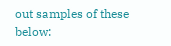out samples of these below: